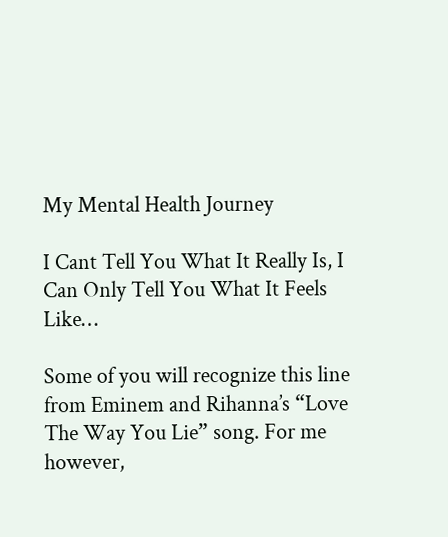My Mental Health Journey

I Cant Tell You What It Really Is, I Can Only Tell You What It Feels Like…

Some of you will recognize this line from Eminem and Rihanna’s “Love The Way You Lie” song. For me however,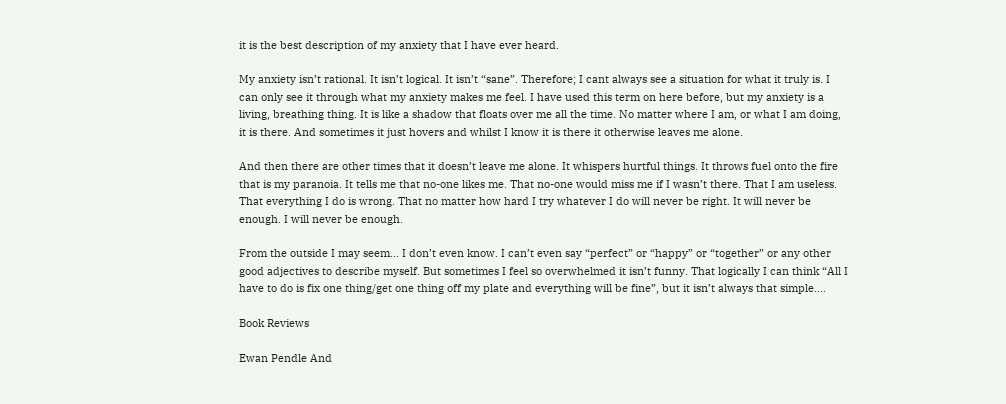it is the best description of my anxiety that I have ever heard.

My anxiety isn’t rational. It isn’t logical. It isn’t “sane”. Therefore; I cant always see a situation for what it truly is. I can only see it through what my anxiety makes me feel. I have used this term on here before, but my anxiety is a living, breathing thing. It is like a shadow that floats over me all the time. No matter where I am, or what I am doing, it is there. And sometimes it just hovers and whilst I know it is there it otherwise leaves me alone.

And then there are other times that it doesn’t leave me alone. It whispers hurtful things. It throws fuel onto the fire that is my paranoia. It tells me that no-one likes me. That no-one would miss me if I wasn’t there. That I am useless. That everything I do is wrong. That no matter how hard I try whatever I do will never be right. It will never be enough. I will never be enough.

From the outside I may seem… I don’t even know. I can’t even say “perfect” or “happy” or “together” or any other good adjectives to describe myself. But sometimes I feel so overwhelmed it isn’t funny. That logically I can think “All I have to do is fix one thing/get one thing off my plate and everything will be fine”, but it isn’t always that simple….

Book Reviews

Ewan Pendle And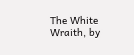The White Wraith, by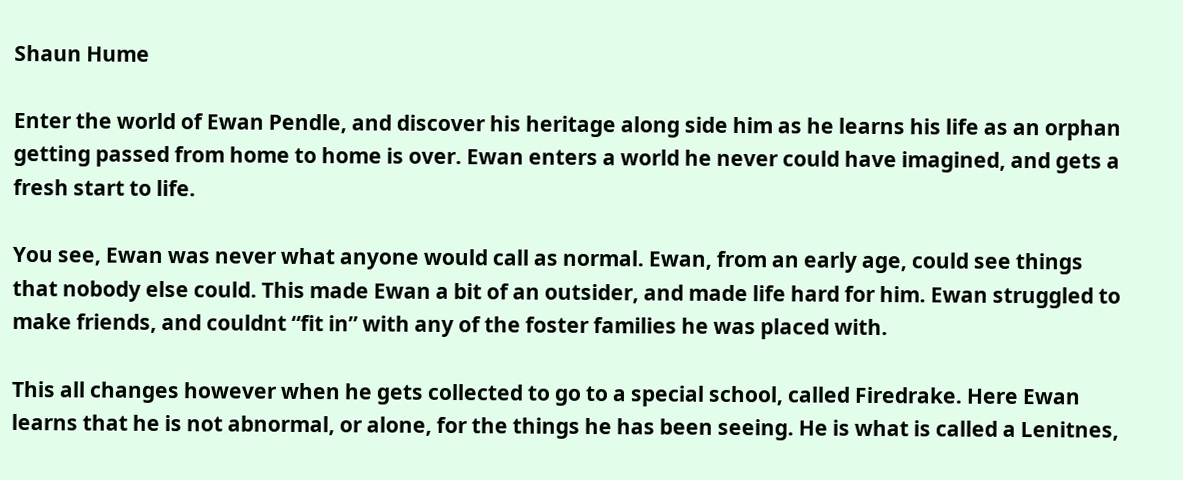Shaun Hume

Enter the world of Ewan Pendle, and discover his heritage along side him as he learns his life as an orphan getting passed from home to home is over. Ewan enters a world he never could have imagined, and gets a fresh start to life.

You see, Ewan was never what anyone would call as normal. Ewan, from an early age, could see things that nobody else could. This made Ewan a bit of an outsider, and made life hard for him. Ewan struggled to make friends, and couldnt “fit in” with any of the foster families he was placed with.

This all changes however when he gets collected to go to a special school, called Firedrake. Here Ewan learns that he is not abnormal, or alone, for the things he has been seeing. He is what is called a Lenitnes,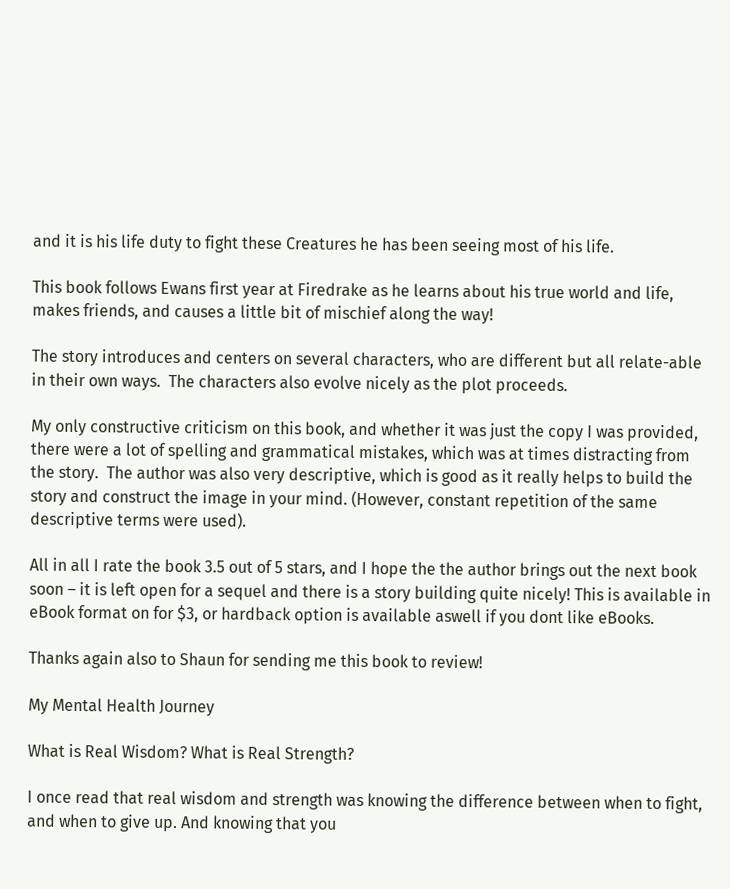and it is his life duty to fight these Creatures he has been seeing most of his life.

This book follows Ewans first year at Firedrake as he learns about his true world and life, makes friends, and causes a little bit of mischief along the way!

The story introduces and centers on several characters, who are different but all relate-able in their own ways.  The characters also evolve nicely as the plot proceeds.

My only constructive criticism on this book, and whether it was just the copy I was provided, there were a lot of spelling and grammatical mistakes, which was at times distracting from the story.  The author was also very descriptive, which is good as it really helps to build the story and construct the image in your mind. (However, constant repetition of the same descriptive terms were used).

All in all I rate the book 3.5 out of 5 stars, and I hope the the author brings out the next book soon – it is left open for a sequel and there is a story building quite nicely! This is available in eBook format on for $3, or hardback option is available aswell if you dont like eBooks.

Thanks again also to Shaun for sending me this book to review!

My Mental Health Journey

What is Real Wisdom? What is Real Strength?

I once read that real wisdom and strength was knowing the difference between when to fight, and when to give up. And knowing that you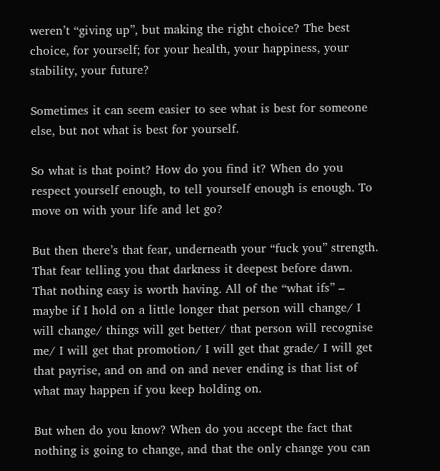weren’t “giving up”, but making the right choice? The best choice, for yourself; for your health, your happiness, your stability, your future?

Sometimes it can seem easier to see what is best for someone else, but not what is best for yourself.

So what is that point? How do you find it? When do you respect yourself enough, to tell yourself enough is enough. To move on with your life and let go?

But then there’s that fear, underneath your “fuck you” strength. That fear telling you that darkness it deepest before dawn. That nothing easy is worth having. All of the “what ifs” – maybe if I hold on a little longer that person will change/ I will change/ things will get better/ that person will recognise me/ I will get that promotion/ I will get that grade/ I will get that payrise, and on and on and never ending is that list of what may happen if you keep holding on.

But when do you know? When do you accept the fact that nothing is going to change, and that the only change you can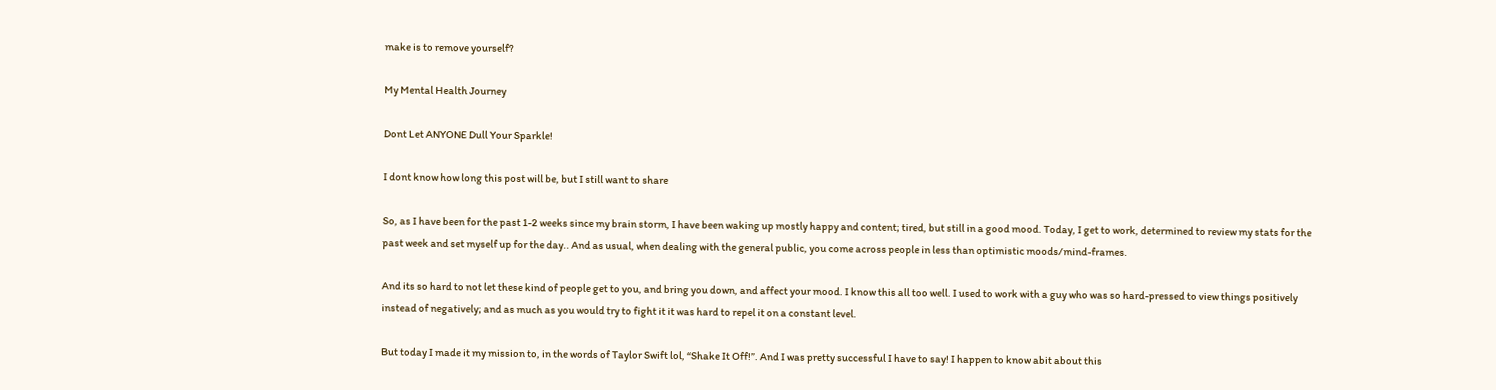make is to remove yourself?

My Mental Health Journey

Dont Let ANYONE Dull Your Sparkle!

I dont know how long this post will be, but I still want to share

So, as I have been for the past 1-2 weeks since my brain storm, I have been waking up mostly happy and content; tired, but still in a good mood. Today, I get to work, determined to review my stats for the past week and set myself up for the day.. And as usual, when dealing with the general public, you come across people in less than optimistic moods/mind-frames.

And its so hard to not let these kind of people get to you, and bring you down, and affect your mood. I know this all too well. I used to work with a guy who was so hard-pressed to view things positively instead of negatively; and as much as you would try to fight it it was hard to repel it on a constant level.

But today I made it my mission to, in the words of Taylor Swift lol, “Shake It Off!”. And I was pretty successful I have to say! I happen to know abit about this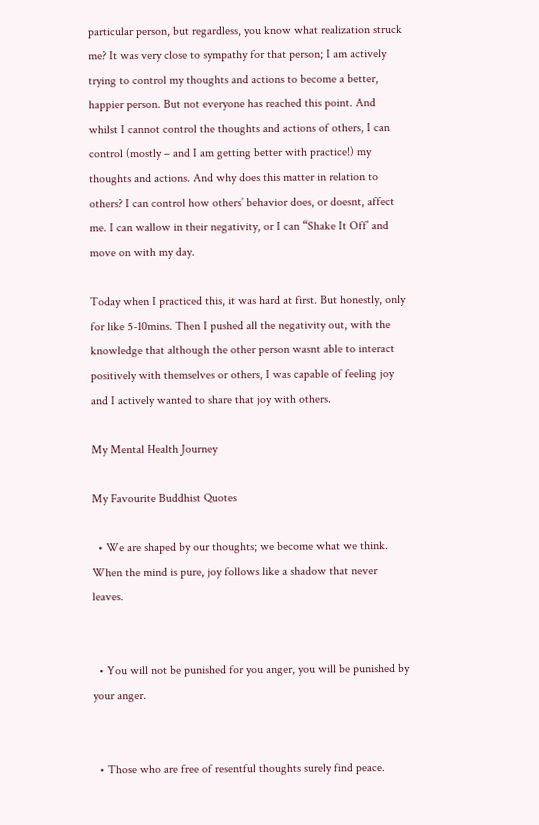particular person, but regardless, you know what realization struck me? It was very close to sympathy for that person; I am actively trying to control my thoughts and actions to become a better, happier person. But not everyone has reached this point. And whilst I cannot control the thoughts and actions of others, I can control (mostly – and I am getting better with practice!) my thoughts and actions. And why does this matter in relation to others? I can control how others’ behavior does, or doesnt, affect me. I can wallow in their negativity, or I can “Shake It Off’ and move on with my day.

Today when I practiced this, it was hard at first. But honestly, only for like 5-10mins. Then I pushed all the negativity out, with the knowledge that although the other person wasnt able to interact positively with themselves or others, I was capable of feeling joy and I actively wanted to share that joy with others.

My Mental Health Journey

My Favourite Buddhist Quotes

  • We are shaped by our thoughts; we become what we think. When the mind is pure, joy follows like a shadow that never leaves.


  • You will not be punished for you anger, you will be punished by your anger.


  • Those who are free of resentful thoughts surely find peace.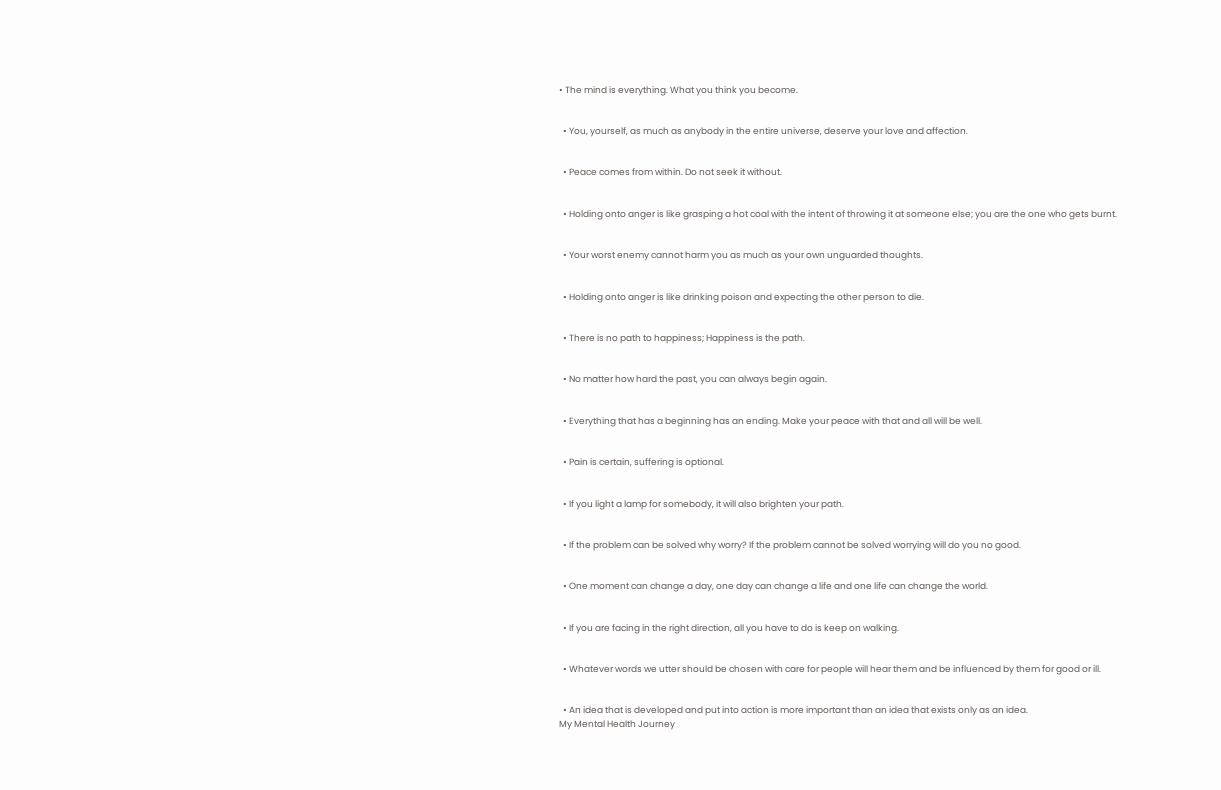• The mind is everything. What you think you become.


  • You, yourself, as much as anybody in the entire universe, deserve your love and affection.


  • Peace comes from within. Do not seek it without.


  • Holding onto anger is like grasping a hot coal with the intent of throwing it at someone else; you are the one who gets burnt.


  • Your worst enemy cannot harm you as much as your own unguarded thoughts.


  • Holding onto anger is like drinking poison and expecting the other person to die.


  • There is no path to happiness; Happiness is the path.


  • No matter how hard the past, you can always begin again.


  • Everything that has a beginning has an ending. Make your peace with that and all will be well.


  • Pain is certain, suffering is optional.


  • If you light a lamp for somebody, it will also brighten your path.


  • If the problem can be solved why worry? If the problem cannot be solved worrying will do you no good.


  • One moment can change a day, one day can change a life and one life can change the world.


  • If you are facing in the right direction, all you have to do is keep on walking.


  • Whatever words we utter should be chosen with care for people will hear them and be influenced by them for good or ill.


  • An idea that is developed and put into action is more important than an idea that exists only as an idea.
My Mental Health Journey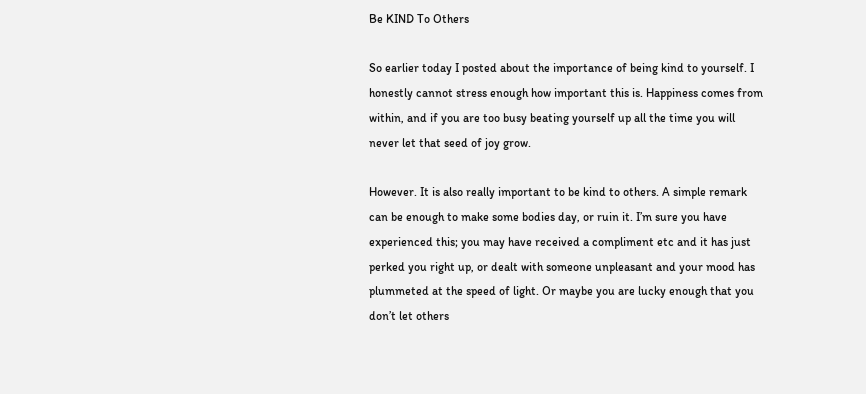Be KIND To Others

So earlier today I posted about the importance of being kind to yourself. I honestly cannot stress enough how important this is. Happiness comes from within, and if you are too busy beating yourself up all the time you will never let that seed of joy grow.

However. It is also really important to be kind to others. A simple remark can be enough to make some bodies day, or ruin it. I’m sure you have experienced this; you may have received a compliment etc and it has just perked you right up, or dealt with someone unpleasant and your mood has plummeted at the speed of light. Or maybe you are lucky enough that you don’t let others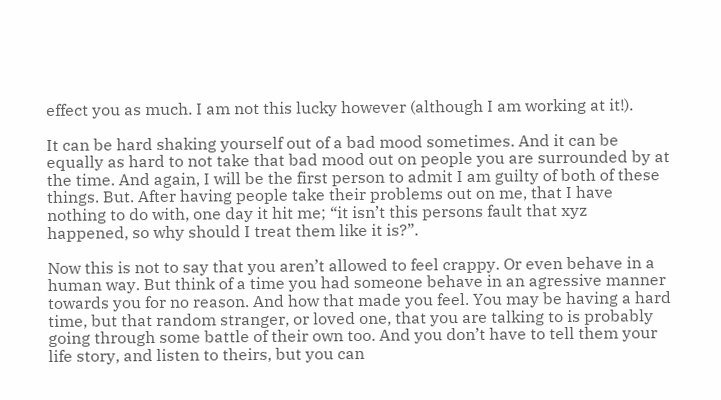effect you as much. I am not this lucky however (although I am working at it!).

It can be hard shaking yourself out of a bad mood sometimes. And it can be equally as hard to not take that bad mood out on people you are surrounded by at the time. And again, I will be the first person to admit I am guilty of both of these things. But. After having people take their problems out on me, that I have nothing to do with, one day it hit me; “it isn’t this persons fault that xyz happened, so why should I treat them like it is?”.

Now this is not to say that you aren’t allowed to feel crappy. Or even behave in a human way. But think of a time you had someone behave in an agressive manner towards you for no reason. And how that made you feel. You may be having a hard time, but that random stranger, or loved one, that you are talking to is probably going through some battle of their own too. And you don’t have to tell them your life story, and listen to theirs, but you can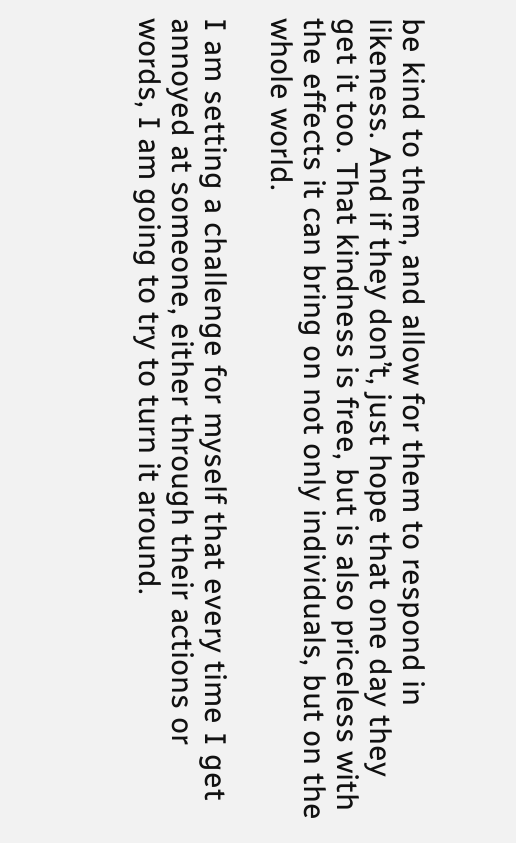be kind to them, and allow for them to respond in likeness. And if they don’t, just hope that one day they get it too. That kindness is free, but is also priceless with the effects it can bring on not only individuals, but on the whole world.

I am setting a challenge for myself that every time I get annoyed at someone, either through their actions or words, I am going to try to turn it around.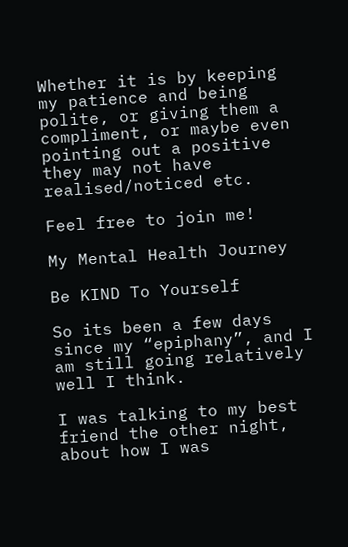Whether it is by keeping my patience and being polite, or giving them a compliment, or maybe even pointing out a positive they may not have realised/noticed etc.

Feel free to join me!

My Mental Health Journey

Be KIND To Yourself

So its been a few days since my “epiphany”, and I am still going relatively well I think.

I was talking to my best friend the other night, about how I was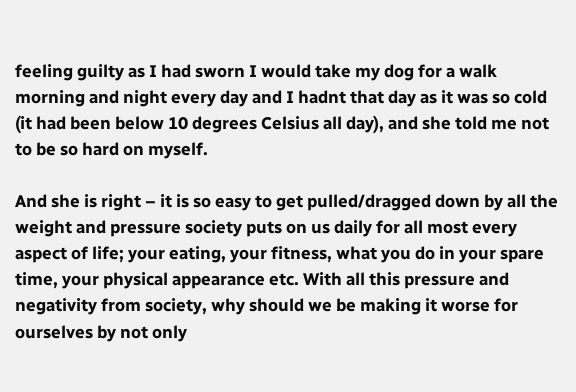feeling guilty as I had sworn I would take my dog for a walk morning and night every day and I hadnt that day as it was so cold (it had been below 10 degrees Celsius all day), and she told me not to be so hard on myself.

And she is right – it is so easy to get pulled/dragged down by all the weight and pressure society puts on us daily for all most every aspect of life; your eating, your fitness, what you do in your spare time, your physical appearance etc. With all this pressure and negativity from society, why should we be making it worse for ourselves by not only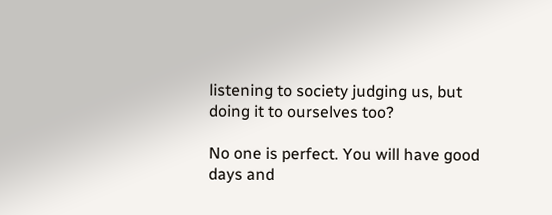listening to society judging us, but doing it to ourselves too?

No one is perfect. You will have good days and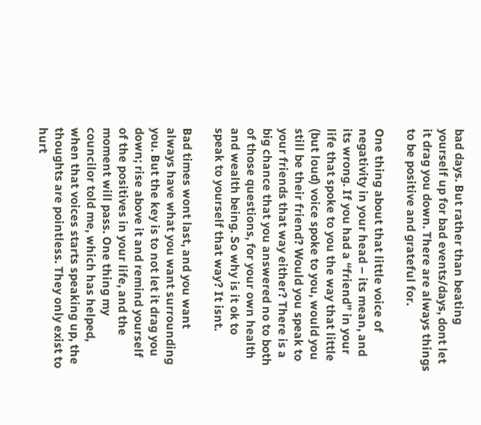bad days. But rather than beating yourself up for bad events/days, dont let it drag you down. There are always things to be positive and grateful for.

One thing about that little voice of negativity in your head – its mean, and its wrong. If you had a “friend” in your life that spoke to you the way that little (but loud) voice spoke to you, would you still be their friend? Would you speak to your friends that way either? There is a big chance that you answered no to both of those questions, for your own health and wealth being. So why is it ok to speak to yourself that way? It isnt.

Bad times wont last, and you want always have what you want surrounding you. But the key is to not let it drag you down; rise above it and remind yourself of the positives in your life, and the moment will pass. One thing my councilor told me, which has helped, when that voices starts speaking up, the thoughts are pointless. They only exist to hurt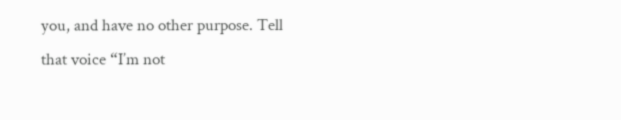you, and have no other purpose. Tell that voice “I’m not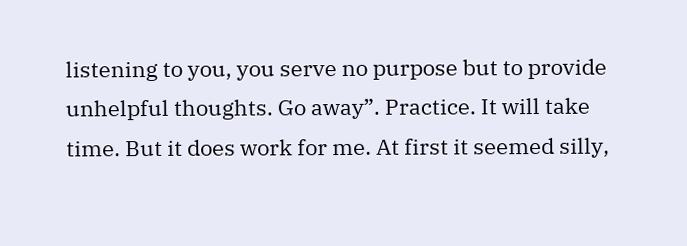listening to you, you serve no purpose but to provide unhelpful thoughts. Go away”. Practice. It will take time. But it does work for me. At first it seemed silly,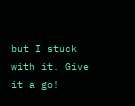but I stuck with it. Give it a go!